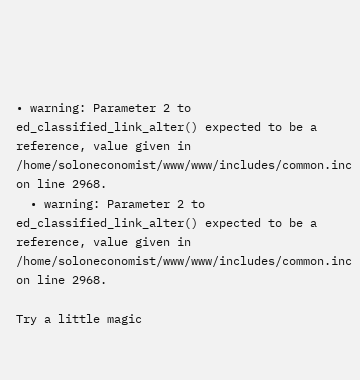• warning: Parameter 2 to ed_classified_link_alter() expected to be a reference, value given in /home/soloneconomist/www/www/includes/common.inc on line 2968.
  • warning: Parameter 2 to ed_classified_link_alter() expected to be a reference, value given in /home/soloneconomist/www/www/includes/common.inc on line 2968.

Try a little magic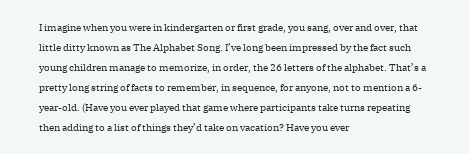I imagine when you were in kindergarten or first grade, you sang, over and over, that little ditty known as The Alphabet Song. I’ve long been impressed by the fact such young children manage to memorize, in order, the 26 letters of the alphabet. That’s a pretty long string of facts to remember, in sequence, for anyone, not to mention a 6-year-old. (Have you ever played that game where participants take turns repeating then adding to a list of things they’d take on vacation? Have you ever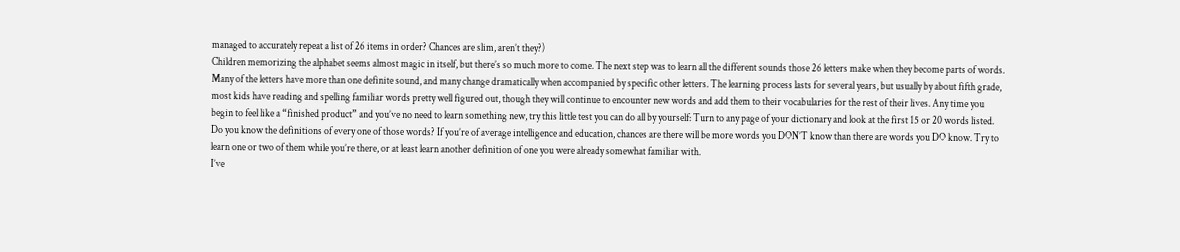managed to accurately repeat a list of 26 items in order? Chances are slim, aren’t they?)
Children memorizing the alphabet seems almost magic in itself, but there’s so much more to come. The next step was to learn all the different sounds those 26 letters make when they become parts of words. Many of the letters have more than one definite sound, and many change dramatically when accompanied by specific other letters. The learning process lasts for several years, but usually by about fifth grade, most kids have reading and spelling familiar words pretty well figured out, though they will continue to encounter new words and add them to their vocabularies for the rest of their lives. Any time you begin to feel like a “finished product” and you’ve no need to learn something new, try this little test you can do all by yourself: Turn to any page of your dictionary and look at the first 15 or 20 words listed. Do you know the definitions of every one of those words? If you’re of average intelligence and education, chances are there will be more words you DON’T know than there are words you DO know. Try to learn one or two of them while you’re there, or at least learn another definition of one you were already somewhat familiar with.
I’ve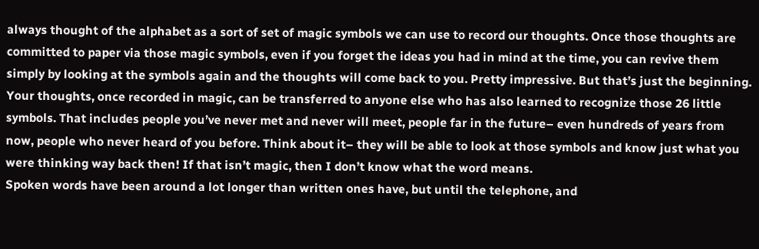always thought of the alphabet as a sort of set of magic symbols we can use to record our thoughts. Once those thoughts are committed to paper via those magic symbols, even if you forget the ideas you had in mind at the time, you can revive them simply by looking at the symbols again and the thoughts will come back to you. Pretty impressive. But that’s just the beginning. Your thoughts, once recorded in magic, can be transferred to anyone else who has also learned to recognize those 26 little symbols. That includes people you’ve never met and never will meet, people far in the future– even hundreds of years from now, people who never heard of you before. Think about it– they will be able to look at those symbols and know just what you were thinking way back then! If that isn’t magic, then I don’t know what the word means.
Spoken words have been around a lot longer than written ones have, but until the telephone, and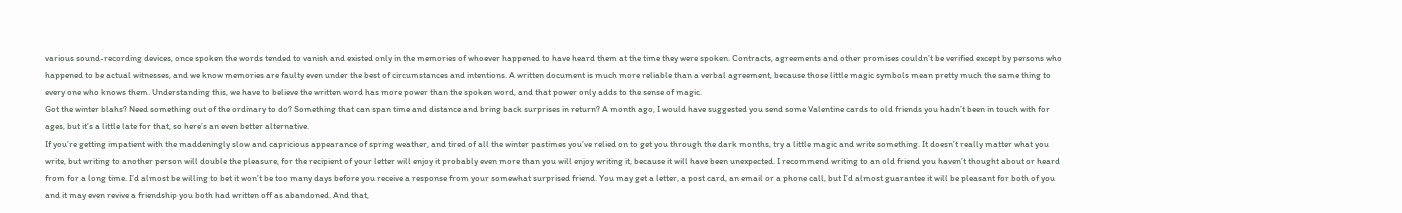various sound-recording devices, once spoken the words tended to vanish and existed only in the memories of whoever happened to have heard them at the time they were spoken. Contracts, agreements and other promises couldn’t be verified except by persons who happened to be actual witnesses, and we know memories are faulty even under the best of circumstances and intentions. A written document is much more reliable than a verbal agreement, because those little magic symbols mean pretty much the same thing to every one who knows them. Understanding this, we have to believe the written word has more power than the spoken word, and that power only adds to the sense of magic.
Got the winter blahs? Need something out of the ordinary to do? Something that can span time and distance and bring back surprises in return? A month ago, I would have suggested you send some Valentine cards to old friends you hadn’t been in touch with for ages, but it’s a little late for that, so here’s an even better alternative.
If you’re getting impatient with the maddeningly slow and capricious appearance of spring weather, and tired of all the winter pastimes you’ve relied on to get you through the dark months, try a little magic and write something. It doesn’t really matter what you write, but writing to another person will double the pleasure, for the recipient of your letter will enjoy it probably even more than you will enjoy writing it, because it will have been unexpected. I recommend writing to an old friend you haven’t thought about or heard from for a long time. I’d almost be willing to bet it won’t be too many days before you receive a response from your somewhat surprised friend. You may get a letter, a post card, an email or a phone call, but I’d almost guarantee it will be pleasant for both of you and it may even revive a friendship you both had written off as abandoned. And that,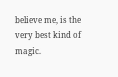believe me, is the very best kind of magic.